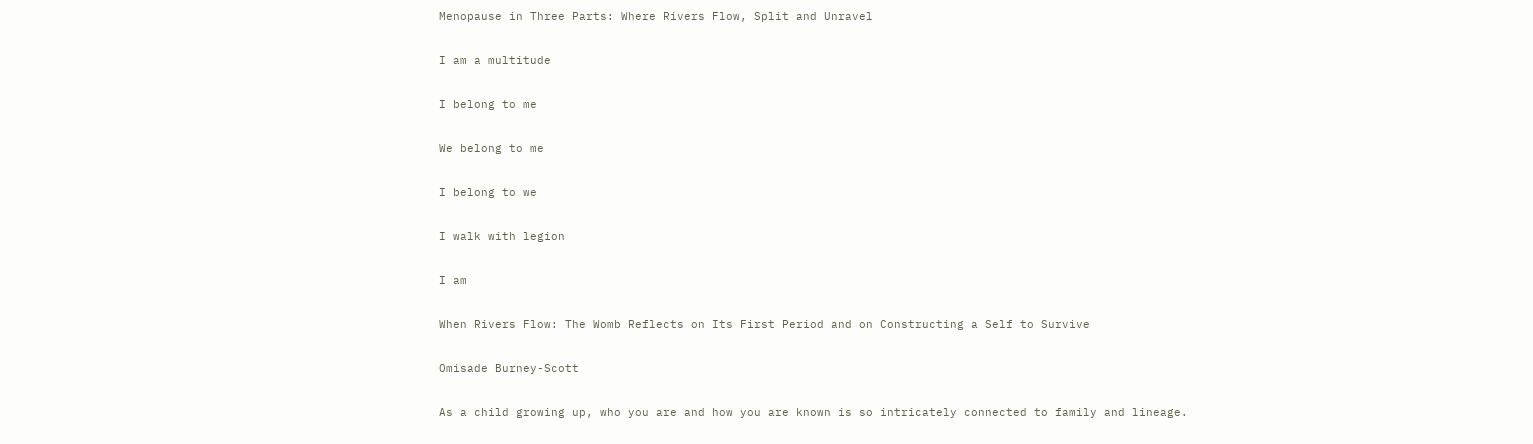Menopause in Three Parts: Where Rivers Flow, Split and Unravel

I am a multitude

I belong to me

We belong to me

I belong to we

I walk with legion

I am

When Rivers Flow: The Womb Reflects on Its First Period and on Constructing a Self to Survive

Omisade Burney-Scott

As a child growing up, who you are and how you are known is so intricately connected to family and lineage.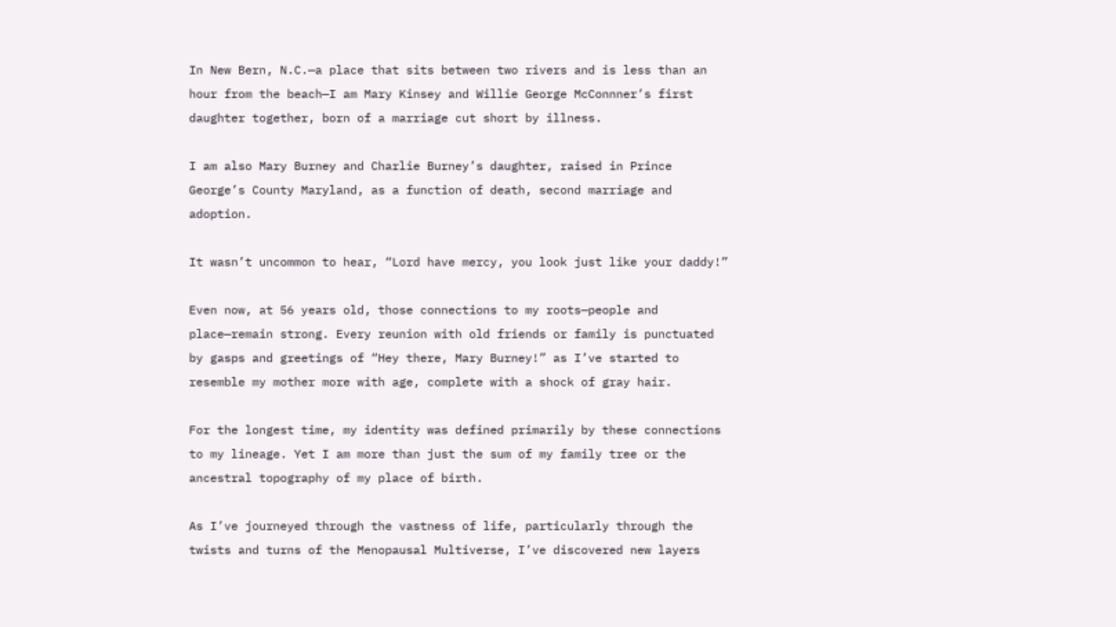In New Bern, N.C.—a place that sits between two rivers and is less than an hour from the beach—I am Mary Kinsey and Willie George McConnner’s first daughter together, born of a marriage cut short by illness.

I am also Mary Burney and Charlie Burney’s daughter, raised in Prince George’s County Maryland, as a function of death, second marriage and adoption.

It wasn’t uncommon to hear, “Lord have mercy, you look just like your daddy!”

Even now, at 56 years old, those connections to my roots—people and place—remain strong. Every reunion with old friends or family is punctuated by gasps and greetings of “Hey there, Mary Burney!” as I’ve started to resemble my mother more with age, complete with a shock of gray hair.

For the longest time, my identity was defined primarily by these connections to my lineage. Yet I am more than just the sum of my family tree or the ancestral topography of my place of birth.

As I’ve journeyed through the vastness of life, particularly through the twists and turns of the Menopausal Multiverse, I’ve discovered new layers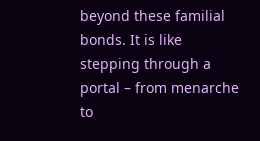beyond these familial bonds. It is like stepping through a portal – from menarche to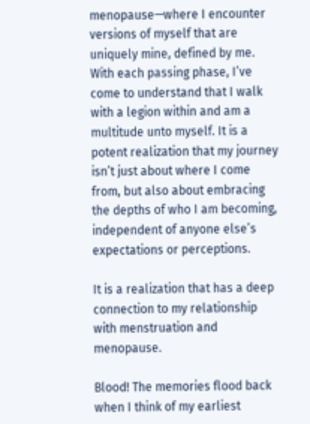menopause—where I encounter versions of myself that are uniquely mine, defined by me. With each passing phase, I’ve come to understand that I walk with a legion within and am a multitude unto myself. It is a potent realization that my journey isn’t just about where I come from, but also about embracing the depths of who I am becoming, independent of anyone else’s expectations or perceptions.

It is a realization that has a deep connection to my relationship with menstruation and menopause.

Blood! The memories flood back when I think of my earliest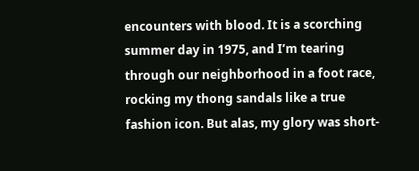encounters with blood. It is a scorching summer day in 1975, and I’m tearing through our neighborhood in a foot race, rocking my thong sandals like a true fashion icon. But alas, my glory was short-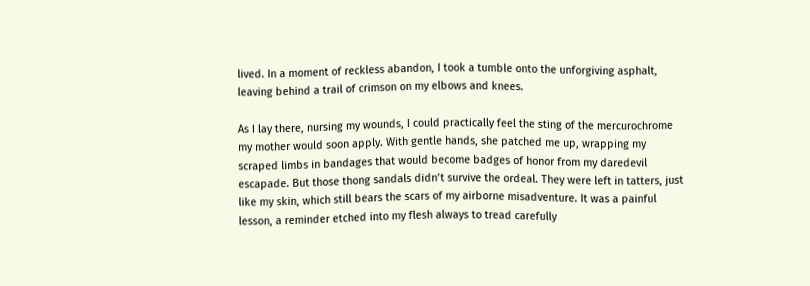lived. In a moment of reckless abandon, I took a tumble onto the unforgiving asphalt, leaving behind a trail of crimson on my elbows and knees.

As I lay there, nursing my wounds, I could practically feel the sting of the mercurochrome my mother would soon apply. With gentle hands, she patched me up, wrapping my scraped limbs in bandages that would become badges of honor from my daredevil escapade. But those thong sandals didn’t survive the ordeal. They were left in tatters, just like my skin, which still bears the scars of my airborne misadventure. It was a painful lesson, a reminder etched into my flesh always to tread carefully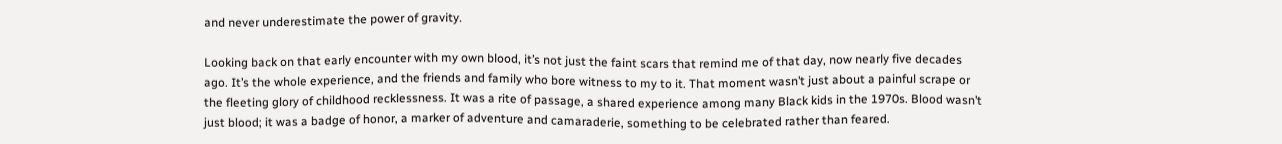and never underestimate the power of gravity.

Looking back on that early encounter with my own blood, it’s not just the faint scars that remind me of that day, now nearly five decades ago. It’s the whole experience, and the friends and family who bore witness to my to it. That moment wasn’t just about a painful scrape or the fleeting glory of childhood recklessness. It was a rite of passage, a shared experience among many Black kids in the 1970s. Blood wasn’t just blood; it was a badge of honor, a marker of adventure and camaraderie, something to be celebrated rather than feared.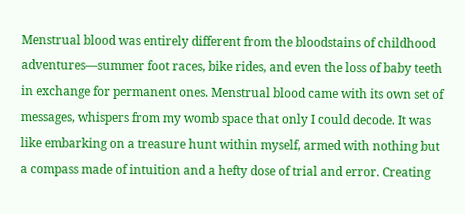Menstrual blood was entirely different from the bloodstains of childhood adventures—summer foot races, bike rides, and even the loss of baby teeth in exchange for permanent ones. Menstrual blood came with its own set of messages, whispers from my womb space that only I could decode. It was like embarking on a treasure hunt within myself, armed with nothing but a compass made of intuition and a hefty dose of trial and error. Creating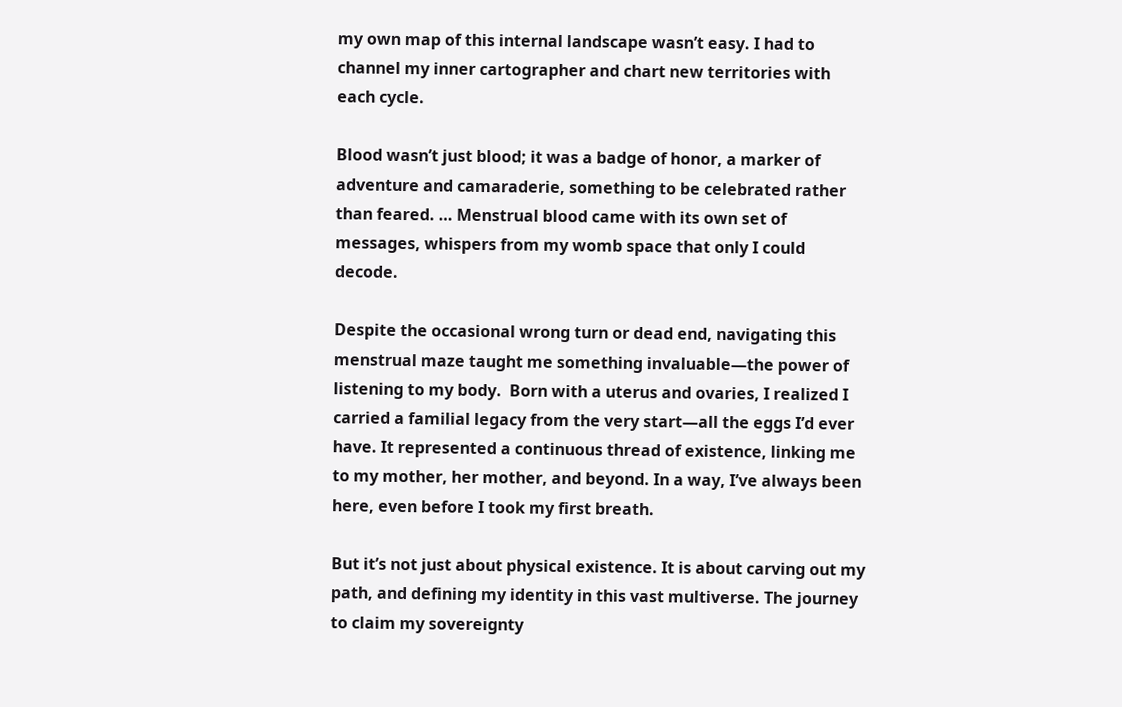my own map of this internal landscape wasn’t easy. I had to channel my inner cartographer and chart new territories with each cycle.

Blood wasn’t just blood; it was a badge of honor, a marker of adventure and camaraderie, something to be celebrated rather than feared. … Menstrual blood came with its own set of messages, whispers from my womb space that only I could decode.

Despite the occasional wrong turn or dead end, navigating this menstrual maze taught me something invaluable—the power of listening to my body.  Born with a uterus and ovaries, I realized I carried a familial legacy from the very start—all the eggs I’d ever have. It represented a continuous thread of existence, linking me to my mother, her mother, and beyond. In a way, I’ve always been here, even before I took my first breath.

But it’s not just about physical existence. It is about carving out my path, and defining my identity in this vast multiverse. The journey to claim my sovereignty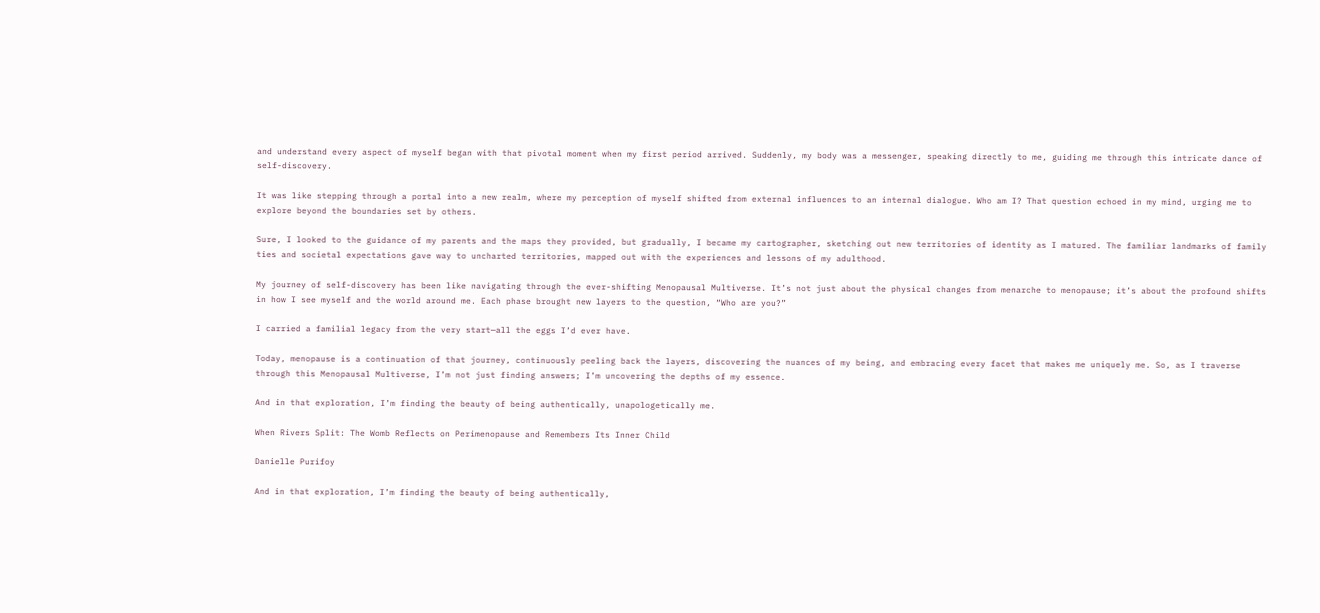and understand every aspect of myself began with that pivotal moment when my first period arrived. Suddenly, my body was a messenger, speaking directly to me, guiding me through this intricate dance of self-discovery.

It was like stepping through a portal into a new realm, where my perception of myself shifted from external influences to an internal dialogue. Who am I? That question echoed in my mind, urging me to explore beyond the boundaries set by others.

Sure, I looked to the guidance of my parents and the maps they provided, but gradually, I became my cartographer, sketching out new territories of identity as I matured. The familiar landmarks of family ties and societal expectations gave way to uncharted territories, mapped out with the experiences and lessons of my adulthood.

My journey of self-discovery has been like navigating through the ever-shifting Menopausal Multiverse. It’s not just about the physical changes from menarche to menopause; it’s about the profound shifts in how I see myself and the world around me. Each phase brought new layers to the question, “Who are you?”

I carried a familial legacy from the very start—all the eggs I’d ever have.

Today, menopause is a continuation of that journey, continuously peeling back the layers, discovering the nuances of my being, and embracing every facet that makes me uniquely me. So, as I traverse through this Menopausal Multiverse, I’m not just finding answers; I’m uncovering the depths of my essence.

And in that exploration, I’m finding the beauty of being authentically, unapologetically me.

When Rivers Split: The Womb Reflects on Perimenopause and Remembers Its Inner Child

Danielle Purifoy

And in that exploration, I’m finding the beauty of being authentically,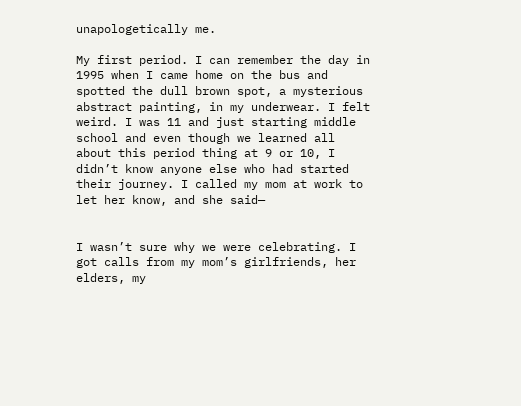unapologetically me.

My first period. I can remember the day in 1995 when I came home on the bus and spotted the dull brown spot, a mysterious abstract painting, in my underwear. I felt weird. I was 11 and just starting middle school and even though we learned all about this period thing at 9 or 10, I didn’t know anyone else who had started their journey. I called my mom at work to let her know, and she said—


I wasn’t sure why we were celebrating. I got calls from my mom’s girlfriends, her elders, my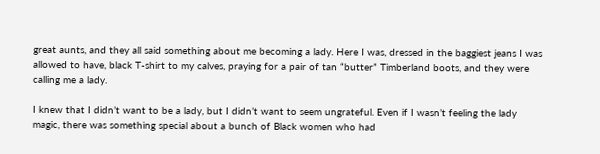great aunts, and they all said something about me becoming a lady. Here I was, dressed in the baggiest jeans I was allowed to have, black T-shirt to my calves, praying for a pair of tan “butter” Timberland boots, and they were calling me a lady.

I knew that I didn’t want to be a lady, but I didn’t want to seem ungrateful. Even if I wasn’t feeling the lady magic, there was something special about a bunch of Black women who had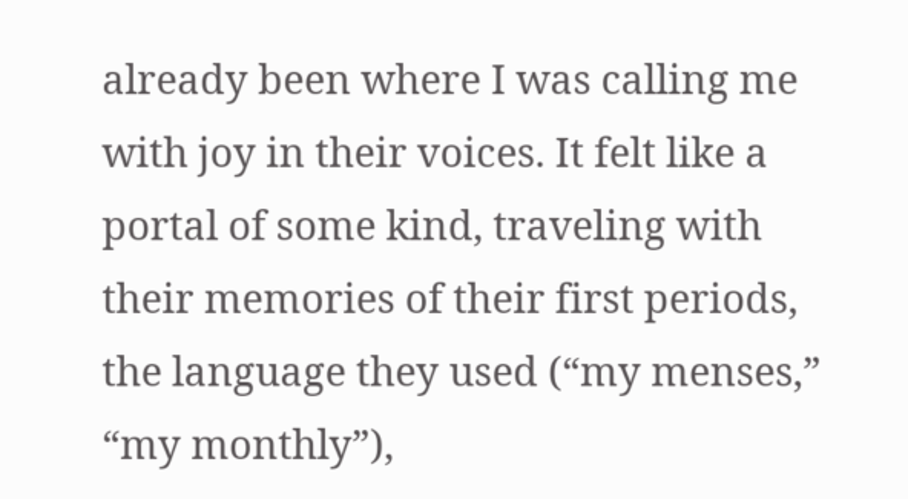already been where I was calling me with joy in their voices. It felt like a portal of some kind, traveling with their memories of their first periods, the language they used (“my menses,” “my monthly”),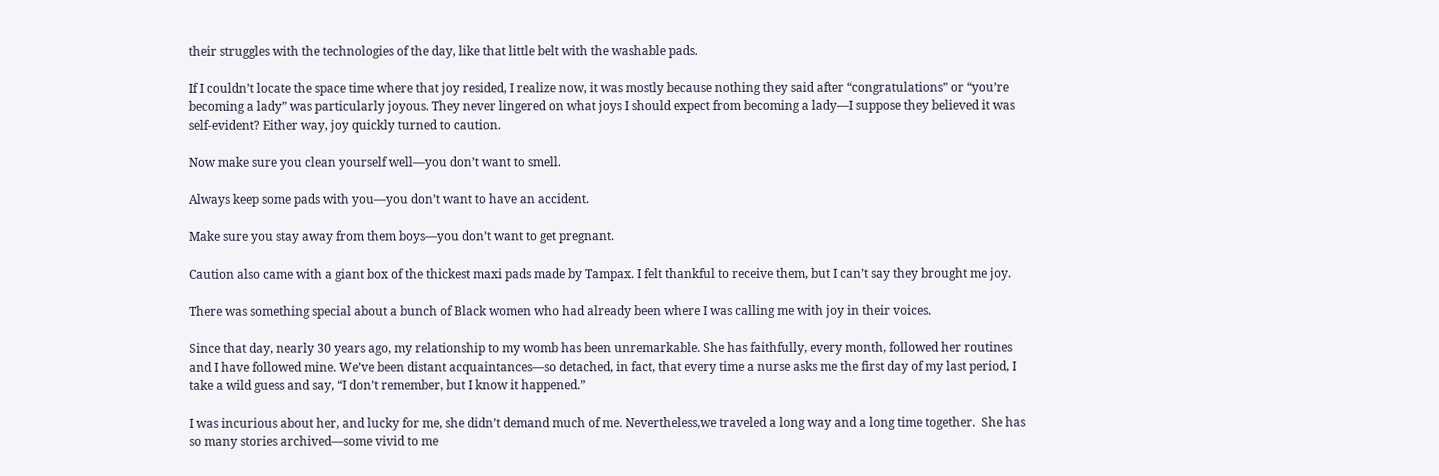their struggles with the technologies of the day, like that little belt with the washable pads.

If I couldn’t locate the space time where that joy resided, I realize now, it was mostly because nothing they said after “congratulations” or “you’re becoming a lady” was particularly joyous. They never lingered on what joys I should expect from becoming a lady—I suppose they believed it was self-evident? Either way, joy quickly turned to caution.

Now make sure you clean yourself well—you don’t want to smell.

Always keep some pads with you—you don’t want to have an accident.

Make sure you stay away from them boys—you don’t want to get pregnant.

Caution also came with a giant box of the thickest maxi pads made by Tampax. I felt thankful to receive them, but I can’t say they brought me joy.

There was something special about a bunch of Black women who had already been where I was calling me with joy in their voices.

Since that day, nearly 30 years ago, my relationship to my womb has been unremarkable. She has faithfully, every month, followed her routines and I have followed mine. We’ve been distant acquaintances—so detached, in fact, that every time a nurse asks me the first day of my last period, I take a wild guess and say, “I don’t remember, but I know it happened.”

I was incurious about her, and lucky for me, she didn’t demand much of me. Nevertheless,we traveled a long way and a long time together.  She has so many stories archived—some vivid to me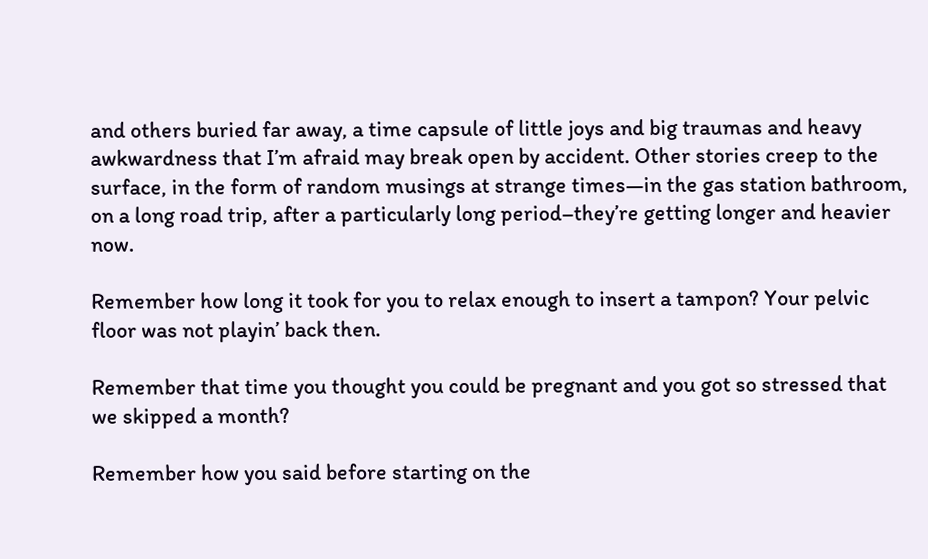and others buried far away, a time capsule of little joys and big traumas and heavy awkwardness that I’m afraid may break open by accident. Other stories creep to the surface, in the form of random musings at strange times—in the gas station bathroom, on a long road trip, after a particularly long period–they’re getting longer and heavier now.

Remember how long it took for you to relax enough to insert a tampon? Your pelvic floor was not playin’ back then.

Remember that time you thought you could be pregnant and you got so stressed that we skipped a month?

Remember how you said before starting on the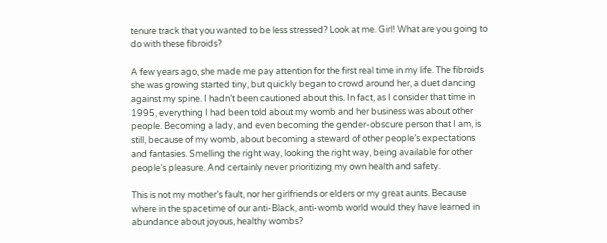tenure track that you wanted to be less stressed? Look at me. Girl! What are you going to do with these fibroids?

A few years ago, she made me pay attention for the first real time in my life. The fibroids she was growing started tiny, but quickly began to crowd around her, a duet dancing against my spine. I hadn’t been cautioned about this. In fact, as I consider that time in 1995, everything I had been told about my womb and her business was about other people. Becoming a lady, and even becoming the gender-obscure person that I am, is still, because of my womb, about becoming a steward of other people’s expectations and fantasies. Smelling the right way, looking the right way, being available for other people’s pleasure. And certainly never prioritizing my own health and safety.

This is not my mother’s fault, nor her girlfriends or elders or my great aunts. Because where in the spacetime of our anti-Black, anti-womb world would they have learned in abundance about joyous, healthy wombs?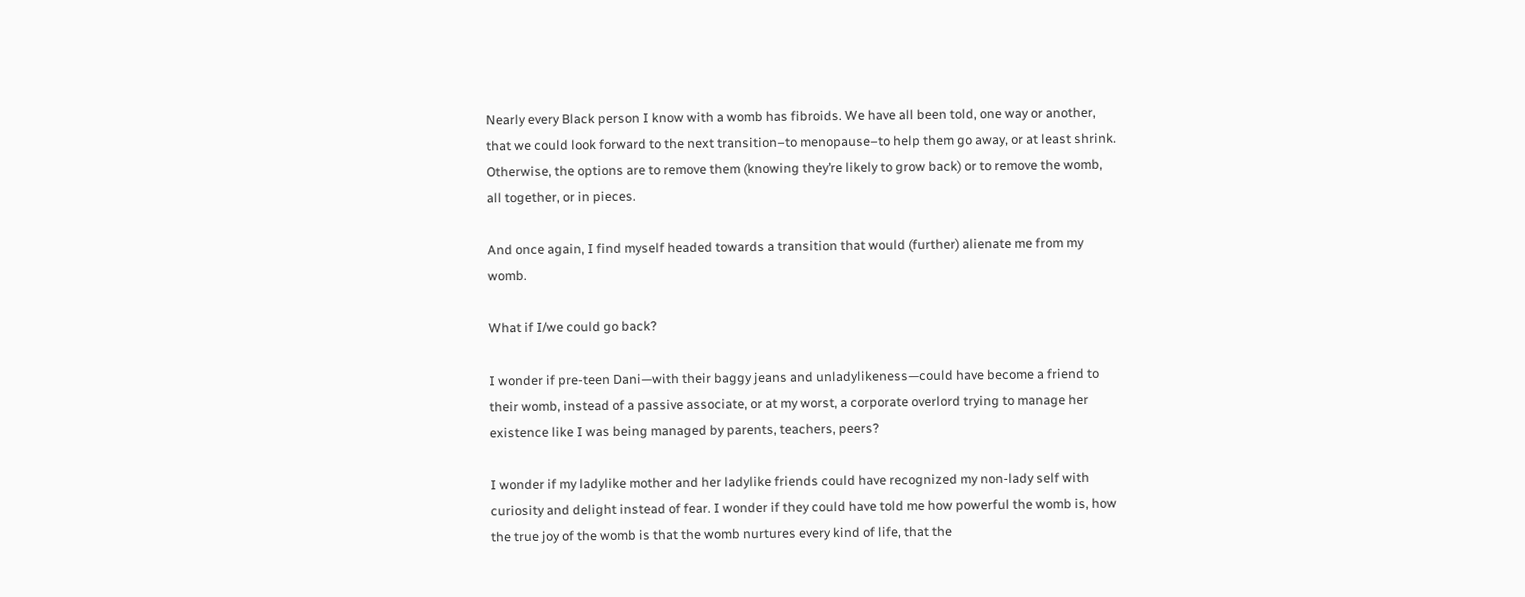Nearly every Black person I know with a womb has fibroids. We have all been told, one way or another, that we could look forward to the next transition–to menopause–to help them go away, or at least shrink. Otherwise, the options are to remove them (knowing they’re likely to grow back) or to remove the womb, all together, or in pieces.

And once again, I find myself headed towards a transition that would (further) alienate me from my womb.

What if I/we could go back?

I wonder if pre-teen Dani—with their baggy jeans and unladylikeness—could have become a friend to their womb, instead of a passive associate, or at my worst, a corporate overlord trying to manage her existence like I was being managed by parents, teachers, peers?

I wonder if my ladylike mother and her ladylike friends could have recognized my non-lady self with curiosity and delight instead of fear. I wonder if they could have told me how powerful the womb is, how the true joy of the womb is that the womb nurtures every kind of life, that the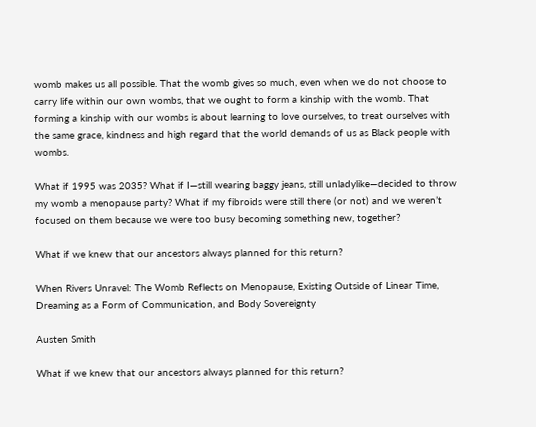womb makes us all possible. That the womb gives so much, even when we do not choose to carry life within our own wombs, that we ought to form a kinship with the womb. That forming a kinship with our wombs is about learning to love ourselves, to treat ourselves with the same grace, kindness and high regard that the world demands of us as Black people with wombs.

What if 1995 was 2035? What if I—still wearing baggy jeans, still unladylike—decided to throw my womb a menopause party? What if my fibroids were still there (or not) and we weren’t focused on them because we were too busy becoming something new, together?

What if we knew that our ancestors always planned for this return?

When Rivers Unravel: The Womb Reflects on Menopause, Existing Outside of Linear Time, Dreaming as a Form of Communication, and Body Sovereignty

Austen Smith

What if we knew that our ancestors always planned for this return?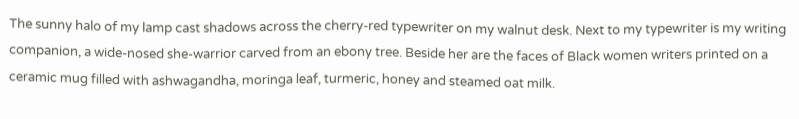The sunny halo of my lamp cast shadows across the cherry-red typewriter on my walnut desk. Next to my typewriter is my writing companion, a wide-nosed she-warrior carved from an ebony tree. Beside her are the faces of Black women writers printed on a ceramic mug filled with ashwagandha, moringa leaf, turmeric, honey and steamed oat milk.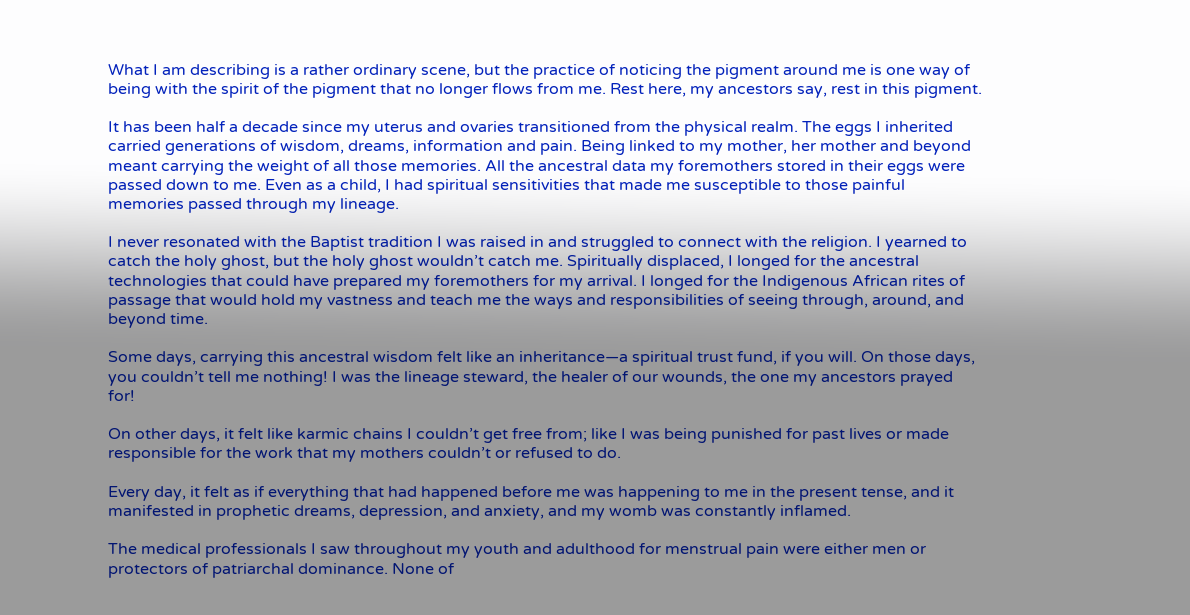What I am describing is a rather ordinary scene, but the practice of noticing the pigment around me is one way of being with the spirit of the pigment that no longer flows from me. Rest here, my ancestors say, rest in this pigment.

It has been half a decade since my uterus and ovaries transitioned from the physical realm. The eggs I inherited carried generations of wisdom, dreams, information and pain. Being linked to my mother, her mother and beyond meant carrying the weight of all those memories. All the ancestral data my foremothers stored in their eggs were passed down to me. Even as a child, I had spiritual sensitivities that made me susceptible to those painful memories passed through my lineage.

I never resonated with the Baptist tradition I was raised in and struggled to connect with the religion. I yearned to catch the holy ghost, but the holy ghost wouldn’t catch me. Spiritually displaced, I longed for the ancestral technologies that could have prepared my foremothers for my arrival. I longed for the Indigenous African rites of passage that would hold my vastness and teach me the ways and responsibilities of seeing through, around, and beyond time.

Some days, carrying this ancestral wisdom felt like an inheritance—a spiritual trust fund, if you will. On those days, you couldn’t tell me nothing! I was the lineage steward, the healer of our wounds, the one my ancestors prayed for!

On other days, it felt like karmic chains I couldn’t get free from; like I was being punished for past lives or made responsible for the work that my mothers couldn’t or refused to do.

Every day, it felt as if everything that had happened before me was happening to me in the present tense, and it manifested in prophetic dreams, depression, and anxiety, and my womb was constantly inflamed.

The medical professionals I saw throughout my youth and adulthood for menstrual pain were either men or protectors of patriarchal dominance. None of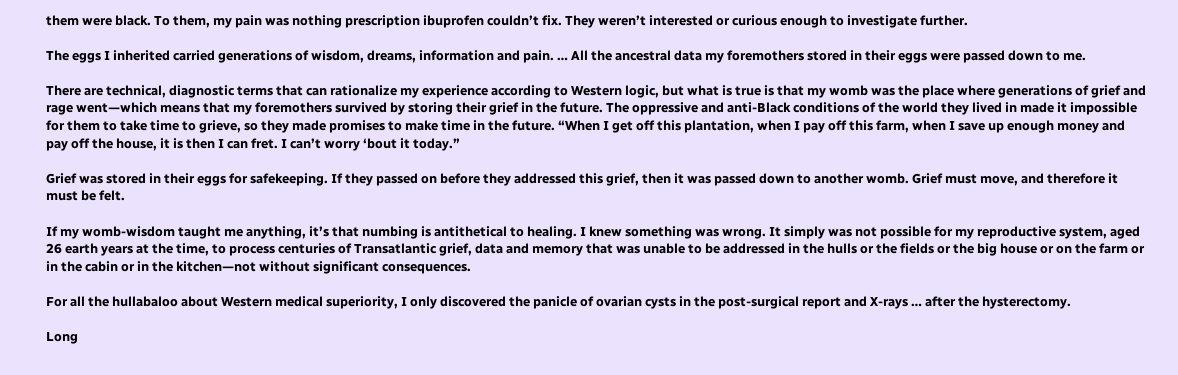them were black. To them, my pain was nothing prescription ibuprofen couldn’t fix. They weren’t interested or curious enough to investigate further.

The eggs I inherited carried generations of wisdom, dreams, information and pain. … All the ancestral data my foremothers stored in their eggs were passed down to me.

There are technical, diagnostic terms that can rationalize my experience according to Western logic, but what is true is that my womb was the place where generations of grief and rage went—which means that my foremothers survived by storing their grief in the future. The oppressive and anti-Black conditions of the world they lived in made it impossible for them to take time to grieve, so they made promises to make time in the future. “When I get off this plantation, when I pay off this farm, when I save up enough money and pay off the house, it is then I can fret. I can’t worry ‘bout it today.”

Grief was stored in their eggs for safekeeping. If they passed on before they addressed this grief, then it was passed down to another womb. Grief must move, and therefore it must be felt.

If my womb-wisdom taught me anything, it’s that numbing is antithetical to healing. I knew something was wrong. It simply was not possible for my reproductive system, aged 26 earth years at the time, to process centuries of Transatlantic grief, data and memory that was unable to be addressed in the hulls or the fields or the big house or on the farm or in the cabin or in the kitchen—not without significant consequences.

For all the hullabaloo about Western medical superiority, I only discovered the panicle of ovarian cysts in the post-surgical report and X-rays … after the hysterectomy.

Long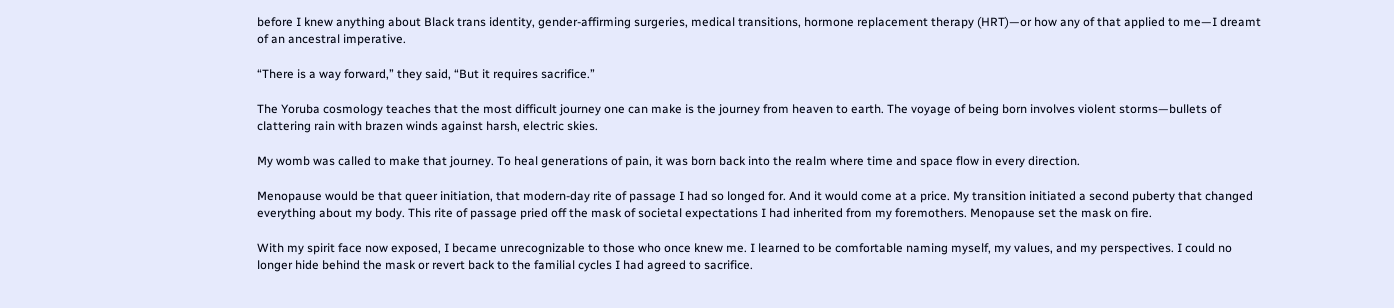before I knew anything about Black trans identity, gender-affirming surgeries, medical transitions, hormone replacement therapy (HRT)—or how any of that applied to me—I dreamt of an ancestral imperative.

“There is a way forward,” they said, “But it requires sacrifice.”

The Yoruba cosmology teaches that the most difficult journey one can make is the journey from heaven to earth. The voyage of being born involves violent storms—bullets of clattering rain with brazen winds against harsh, electric skies.

My womb was called to make that journey. To heal generations of pain, it was born back into the realm where time and space flow in every direction.

Menopause would be that queer initiation, that modern-day rite of passage I had so longed for. And it would come at a price. My transition initiated a second puberty that changed everything about my body. This rite of passage pried off the mask of societal expectations I had inherited from my foremothers. Menopause set the mask on fire.

With my spirit face now exposed, I became unrecognizable to those who once knew me. I learned to be comfortable naming myself, my values, and my perspectives. I could no longer hide behind the mask or revert back to the familial cycles I had agreed to sacrifice.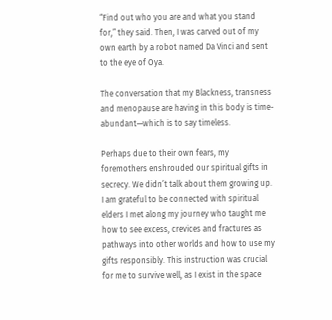“Find out who you are and what you stand for,” they said. Then, I was carved out of my own earth by a robot named Da Vinci and sent to the eye of Oya.

The conversation that my Blackness, transness and menopause are having in this body is time-abundant—which is to say timeless.

Perhaps due to their own fears, my foremothers enshrouded our spiritual gifts in secrecy. We didn’t talk about them growing up. I am grateful to be connected with spiritual elders I met along my journey who taught me how to see excess, crevices and fractures as pathways into other worlds and how to use my gifts responsibly. This instruction was crucial for me to survive well, as I exist in the space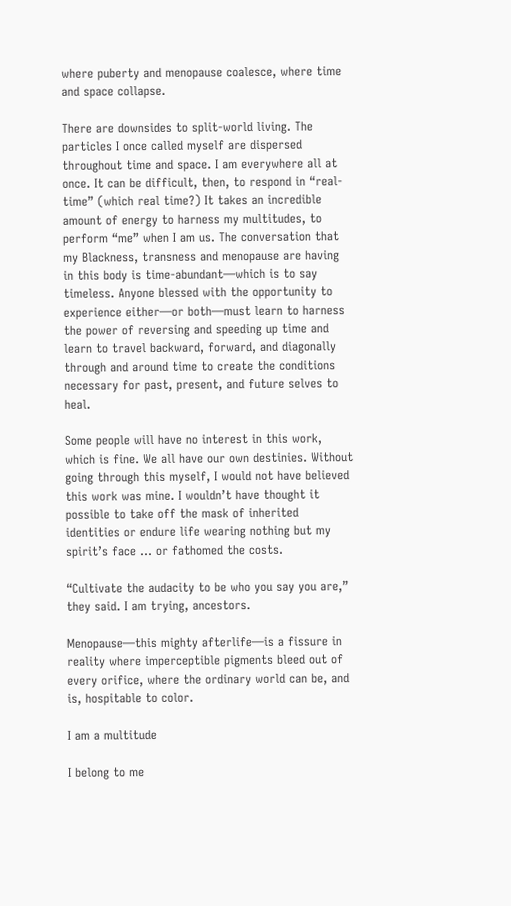where puberty and menopause coalesce, where time and space collapse.

There are downsides to split-world living. The particles I once called myself are dispersed throughout time and space. I am everywhere all at once. It can be difficult, then, to respond in “real-time” (which real time?) It takes an incredible amount of energy to harness my multitudes, to perform “me” when I am us. The conversation that my Blackness, transness and menopause are having in this body is time-abundant—which is to say timeless. Anyone blessed with the opportunity to experience either—or both—must learn to harness the power of reversing and speeding up time and learn to travel backward, forward, and diagonally through and around time to create the conditions necessary for past, present, and future selves to heal.

Some people will have no interest in this work, which is fine. We all have our own destinies. Without going through this myself, I would not have believed this work was mine. I wouldn’t have thought it possible to take off the mask of inherited identities or endure life wearing nothing but my spirit’s face … or fathomed the costs.

“Cultivate the audacity to be who you say you are,” they said. I am trying, ancestors.

Menopause—this mighty afterlife—is a fissure in reality where imperceptible pigments bleed out of every orifice, where the ordinary world can be, and is, hospitable to color.

I am a multitude

I belong to me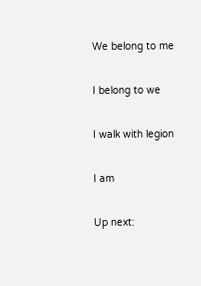We belong to me

I belong to we

I walk with legion

I am

Up next: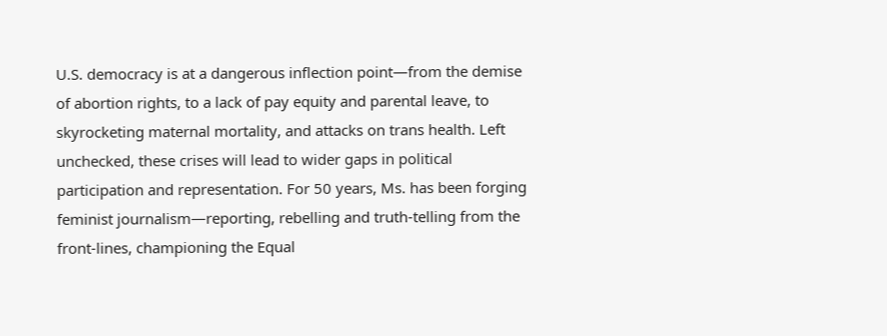U.S. democracy is at a dangerous inflection point—from the demise of abortion rights, to a lack of pay equity and parental leave, to skyrocketing maternal mortality, and attacks on trans health. Left unchecked, these crises will lead to wider gaps in political participation and representation. For 50 years, Ms. has been forging feminist journalism—reporting, rebelling and truth-telling from the front-lines, championing the Equal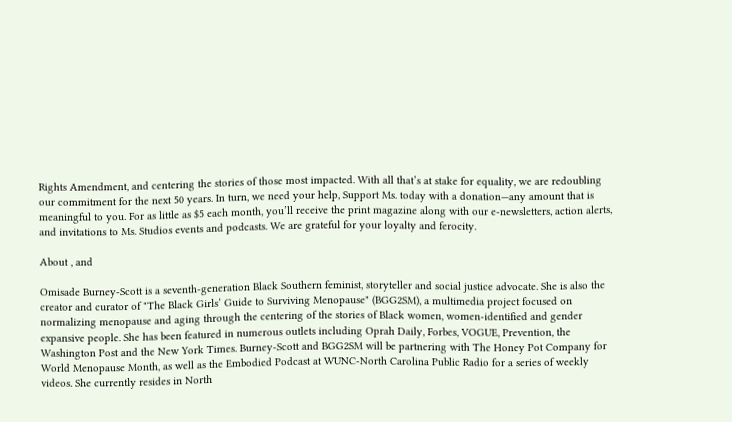Rights Amendment, and centering the stories of those most impacted. With all that’s at stake for equality, we are redoubling our commitment for the next 50 years. In turn, we need your help, Support Ms. today with a donation—any amount that is meaningful to you. For as little as $5 each month, you’ll receive the print magazine along with our e-newsletters, action alerts, and invitations to Ms. Studios events and podcasts. We are grateful for your loyalty and ferocity.

About , and

Omisade Burney-Scott is a seventh-generation Black Southern feminist, storyteller and social justice advocate. She is also the creator and curator of "The Black Girls’ Guide to Surviving Menopause" (BGG2SM), a multimedia project focused on normalizing menopause and aging through the centering of the stories of Black women, women-identified and gender expansive people. She has been featured in numerous outlets including Oprah Daily, Forbes, VOGUE, Prevention, the Washington Post and the New York Times. Burney-Scott and BGG2SM will be partnering with The Honey Pot Company for World Menopause Month, as well as the Embodied Podcast at WUNC-North Carolina Public Radio for a series of weekly videos. She currently resides in North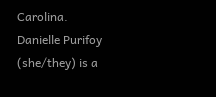Carolina.
Danielle Purifoy (she/they) is a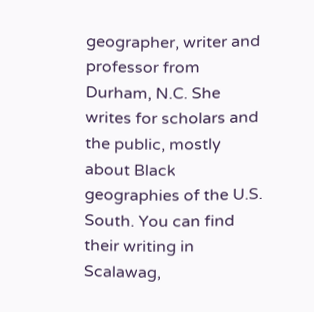geographer, writer and professor from Durham, N.C. She writes for scholars and the public, mostly about Black geographies of the U.S. South. You can find their writing in Scalawag,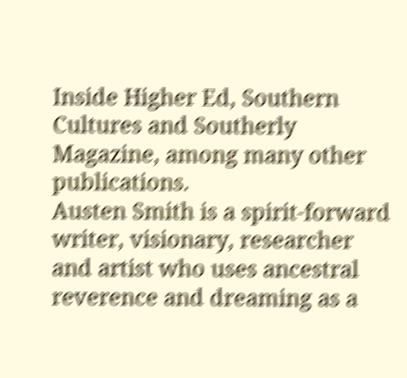Inside Higher Ed, Southern Cultures and Southerly Magazine, among many other publications.
Austen Smith is a spirit-forward writer, visionary, researcher and artist who uses ancestral reverence and dreaming as a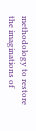methodology to restore the imaginations of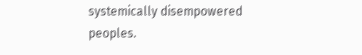systemically disempowered peoples.